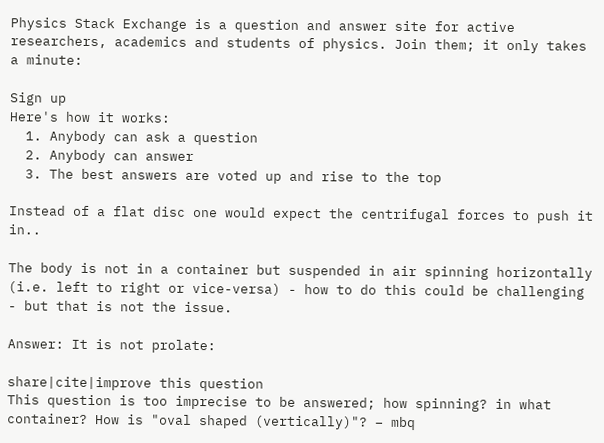Physics Stack Exchange is a question and answer site for active researchers, academics and students of physics. Join them; it only takes a minute:

Sign up
Here's how it works:
  1. Anybody can ask a question
  2. Anybody can answer
  3. The best answers are voted up and rise to the top

Instead of a flat disc one would expect the centrifugal forces to push it in..

The body is not in a container but suspended in air spinning horizontally (i.e. left to right or vice-versa) - how to do this could be challenging - but that is not the issue.

Answer: It is not prolate:

share|cite|improve this question
This question is too imprecise to be answered; how spinning? in what container? How is "oval shaped (vertically)"? – mbq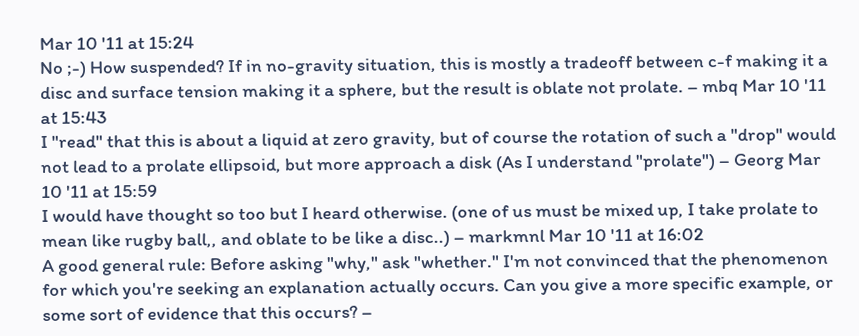Mar 10 '11 at 15:24
No ;-) How suspended? If in no-gravity situation, this is mostly a tradeoff between c-f making it a disc and surface tension making it a sphere, but the result is oblate not prolate. – mbq Mar 10 '11 at 15:43
I "read" that this is about a liquid at zero gravity, but of course the rotation of such a "drop" would not lead to a prolate ellipsoid, but more approach a disk (As I understand "prolate") – Georg Mar 10 '11 at 15:59
I would have thought so too but I heard otherwise. (one of us must be mixed up, I take prolate to mean like rugby ball,, and oblate to be like a disc..) – markmnl Mar 10 '11 at 16:02
A good general rule: Before asking "why," ask "whether." I'm not convinced that the phenomenon for which you're seeking an explanation actually occurs. Can you give a more specific example, or some sort of evidence that this occurs? –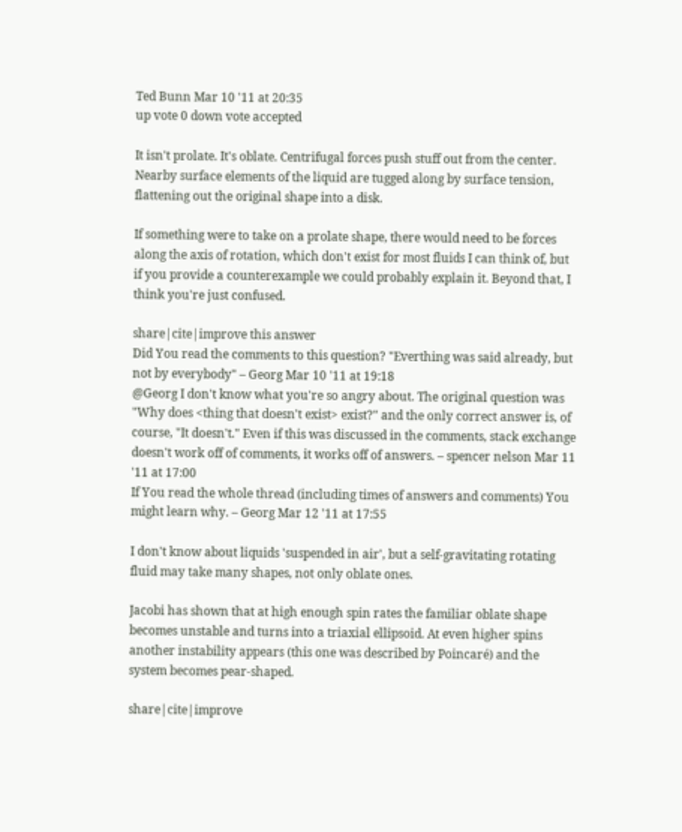Ted Bunn Mar 10 '11 at 20:35
up vote 0 down vote accepted

It isn't prolate. It's oblate. Centrifugal forces push stuff out from the center. Nearby surface elements of the liquid are tugged along by surface tension, flattening out the original shape into a disk.

If something were to take on a prolate shape, there would need to be forces along the axis of rotation, which don't exist for most fluids I can think of, but if you provide a counterexample we could probably explain it. Beyond that, I think you're just confused.

share|cite|improve this answer
Did You read the comments to this question? "Everthing was said already, but not by everybody" – Georg Mar 10 '11 at 19:18
@Georg I don't know what you're so angry about. The original question was "Why does <thing that doesn't exist> exist?" and the only correct answer is, of course, "It doesn't." Even if this was discussed in the comments, stack exchange doesn't work off of comments, it works off of answers. – spencer nelson Mar 11 '11 at 17:00
If You read the whole thread (including times of answers and comments) You might learn why. – Georg Mar 12 '11 at 17:55

I don't know about liquids 'suspended in air', but a self-gravitating rotating fluid may take many shapes, not only oblate ones.

Jacobi has shown that at high enough spin rates the familiar oblate shape becomes unstable and turns into a triaxial ellipsoid. At even higher spins another instability appears (this one was described by Poincaré) and the system becomes pear-shaped.

share|cite|improve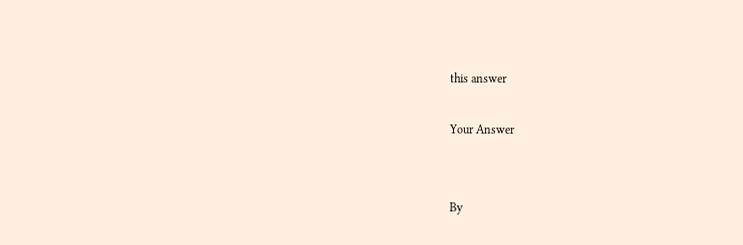this answer

Your Answer


By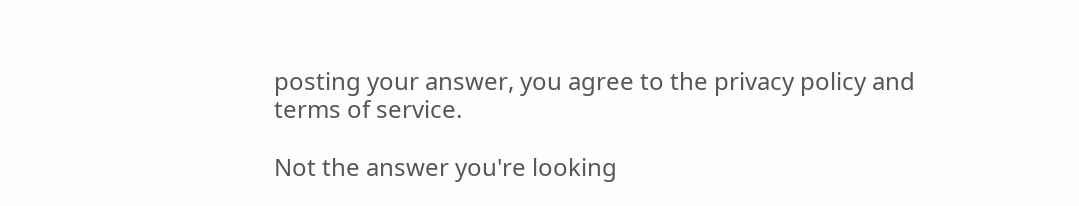posting your answer, you agree to the privacy policy and terms of service.

Not the answer you're looking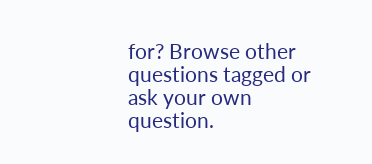for? Browse other questions tagged or ask your own question.